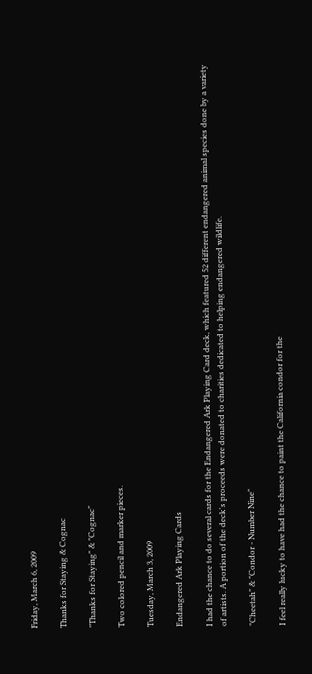Friday, March 6, 2009

Thanks for Staying & Cognac

"Thanks for Staying" & "Cognac"

Two colored pencil and marker pieces.

Tuesday, March 3, 2009

Endangered Ark Playing Cards

I had the chance to do several cards for the Endangered Ark Playing Card deck, which featured 52 different endangered animal species done by a variety of artists. A portion of the deck's proceeds were donated to charities dedicated to helping endangered wildlife.

"Cheetah" & "Condor - Number Nine"

I feel really lucky to have had the chance to paint the California condor for the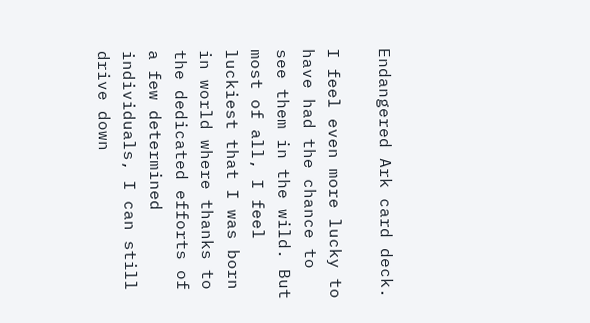Endangered Ark card deck.

I feel even more lucky to have had the chance to see them in the wild. But most of all, I feel luckiest that I was born in world where thanks to the dedicated efforts of a few determined individuals, I can still drive down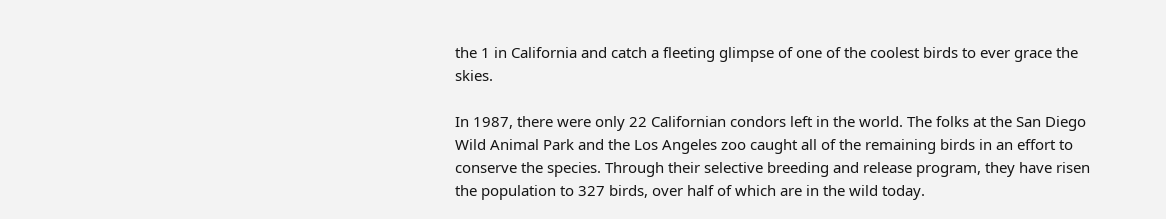the 1 in California and catch a fleeting glimpse of one of the coolest birds to ever grace the skies.

In 1987, there were only 22 Californian condors left in the world. The folks at the San Diego Wild Animal Park and the Los Angeles zoo caught all of the remaining birds in an effort to conserve the species. Through their selective breeding and release program, they have risen the population to 327 birds, over half of which are in the wild today.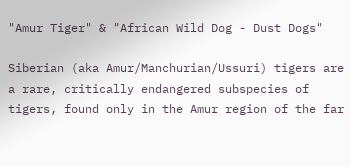"Amur Tiger" & "African Wild Dog - Dust Dogs"

Siberian (aka Amur/Manchurian/Ussuri) tigers are a rare, critically endangered subspecies of tigers, found only in the Amur region of the far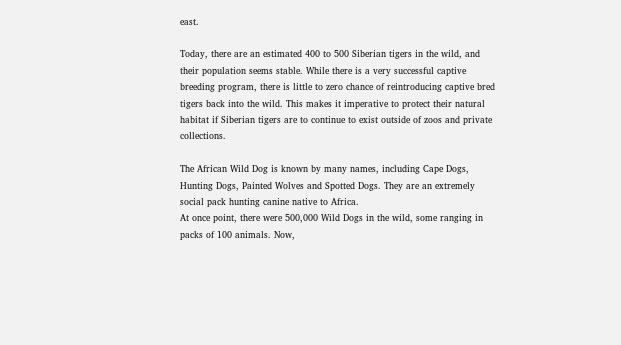east.

Today, there are an estimated 400 to 500 Siberian tigers in the wild, and their population seems stable. While there is a very successful captive breeding program, there is little to zero chance of reintroducing captive bred tigers back into the wild. This makes it imperative to protect their natural habitat if Siberian tigers are to continue to exist outside of zoos and private collections.

The African Wild Dog is known by many names, including Cape Dogs, Hunting Dogs, Painted Wolves and Spotted Dogs. They are an extremely social pack hunting canine native to Africa.
At once point, there were 500,000 Wild Dogs in the wild, some ranging in packs of 100 animals. Now,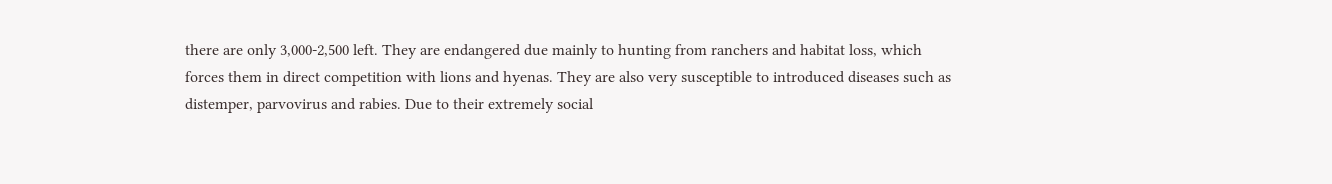there are only 3,000-2,500 left. They are endangered due mainly to hunting from ranchers and habitat loss, which forces them in direct competition with lions and hyenas. They are also very susceptible to introduced diseases such as distemper, parvovirus and rabies. Due to their extremely social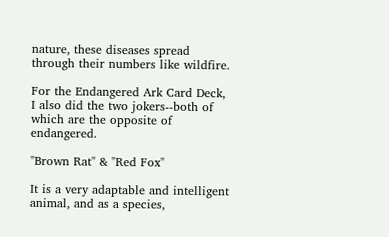nature, these diseases spread through their numbers like wildfire.

For the Endangered Ark Card Deck, I also did the two jokers--both of which are the opposite of endangered.

"Brown Rat" & "Red Fox"

It is a very adaptable and intelligent animal, and as a species,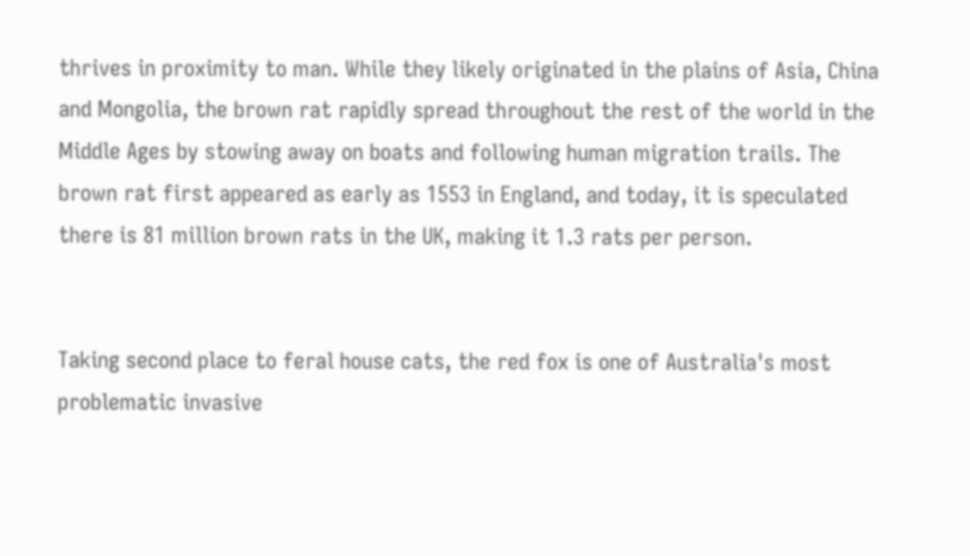thrives in proximity to man. While they likely originated in the plains of Asia, China and Mongolia, the brown rat rapidly spread throughout the rest of the world in the Middle Ages by stowing away on boats and following human migration trails. The brown rat first appeared as early as 1553 in England, and today, it is speculated there is 81 million brown rats in the UK, making it 1.3 rats per person.


Taking second place to feral house cats, the red fox is one of Australia's most problematic invasive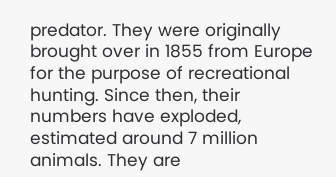predator. They were originally brought over in 1855 from Europe for the purpose of recreational hunting. Since then, their numbers have exploded, estimated around 7 million animals. They are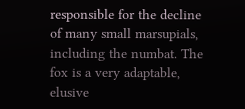responsible for the decline of many small marsupials, including the numbat. The fox is a very adaptable, elusive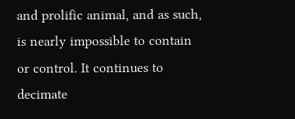and prolific animal, and as such, is nearly impossible to contain or control. It continues to decimate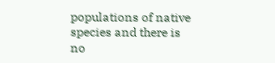populations of native species and there is no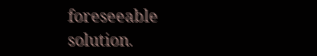foreseeable solution.